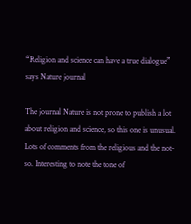“Religion and science can have a true dialogue” says Nature journal

The journal Nature is not prone to publish a lot about religion and science, so this one is unusual. Lots of comments from the religious and the not-so. Interesting to note the tone of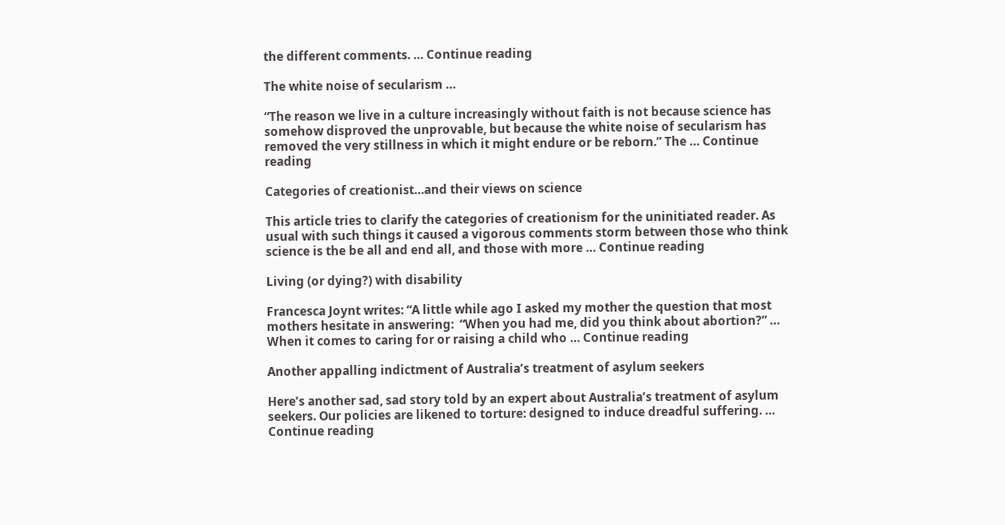the different comments. … Continue reading

The white noise of secularism …

“The reason we live in a culture increasingly without faith is not because science has somehow disproved the unprovable, but because the white noise of secularism has removed the very stillness in which it might endure or be reborn.” The … Continue reading

Categories of creationist…and their views on science

This article tries to clarify the categories of creationism for the uninitiated reader. As usual with such things it caused a vigorous comments storm between those who think science is the be all and end all, and those with more … Continue reading

Living (or dying?) with disability

Francesca Joynt writes: “A little while ago I asked my mother the question that most mothers hesitate in answering:  “When you had me, did you think about abortion?” … When it comes to caring for or raising a child who … Continue reading

Another appalling indictment of Australia’s treatment of asylum seekers

Here’s another sad, sad story told by an expert about Australia’s treatment of asylum seekers. Our policies are likened to torture: designed to induce dreadful suffering. … Continue reading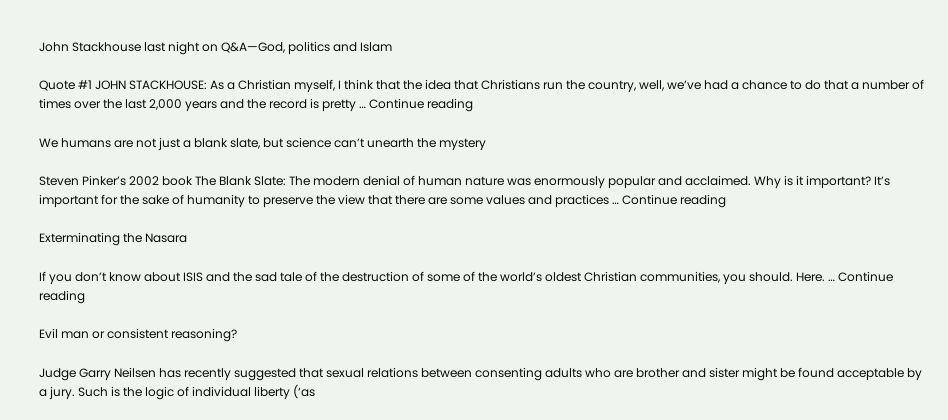John Stackhouse last night on Q&A—God, politics and Islam

Quote #1 JOHN STACKHOUSE: As a Christian myself, I think that the idea that Christians run the country, well, we’ve had a chance to do that a number of times over the last 2,000 years and the record is pretty … Continue reading

We humans are not just a blank slate, but science can’t unearth the mystery

Steven Pinker’s 2002 book The Blank Slate: The modern denial of human nature was enormously popular and acclaimed. Why is it important? It’s important for the sake of humanity to preserve the view that there are some values and practices … Continue reading

Exterminating the Nasara

If you don’t know about ISIS and the sad tale of the destruction of some of the world’s oldest Christian communities, you should. Here. … Continue reading

Evil man or consistent reasoning?

Judge Garry Neilsen has recently suggested that sexual relations between consenting adults who are brother and sister might be found acceptable by a jury. Such is the logic of individual liberty (‘as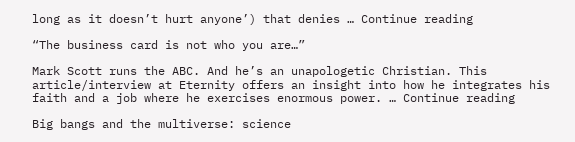long as it doesn’t hurt anyone’) that denies … Continue reading

“The business card is not who you are…”

Mark Scott runs the ABC. And he’s an unapologetic Christian. This article/interview at Eternity offers an insight into how he integrates his faith and a job where he exercises enormous power. … Continue reading

Big bangs and the multiverse: science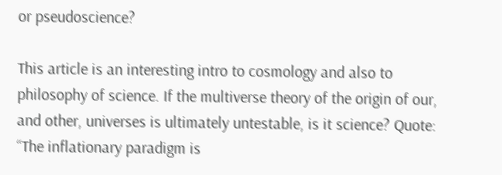or pseudoscience?

This article is an interesting intro to cosmology and also to philosophy of science. If the multiverse theory of the origin of our, and other, universes is ultimately untestable, is it science? Quote: “The inflationary paradigm is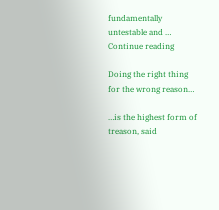fundamentally untestable and … Continue reading

Doing the right thing for the wrong reason…

…is the highest form of treason, said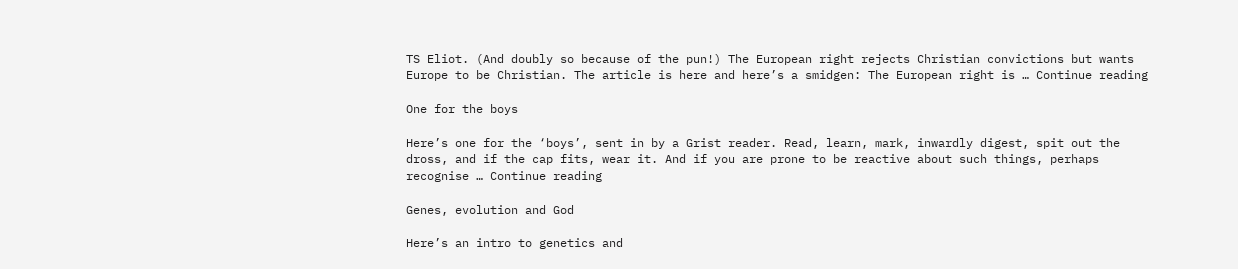TS Eliot. (And doubly so because of the pun!) The European right rejects Christian convictions but wants Europe to be Christian. The article is here and here’s a smidgen: The European right is … Continue reading

One for the boys

Here’s one for the ‘boys’, sent in by a Grist reader. Read, learn, mark, inwardly digest, spit out the dross, and if the cap fits, wear it. And if you are prone to be reactive about such things, perhaps recognise … Continue reading

Genes, evolution and God

Here’s an intro to genetics and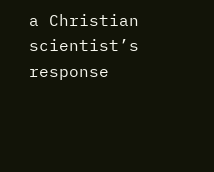a Christian scientist’s response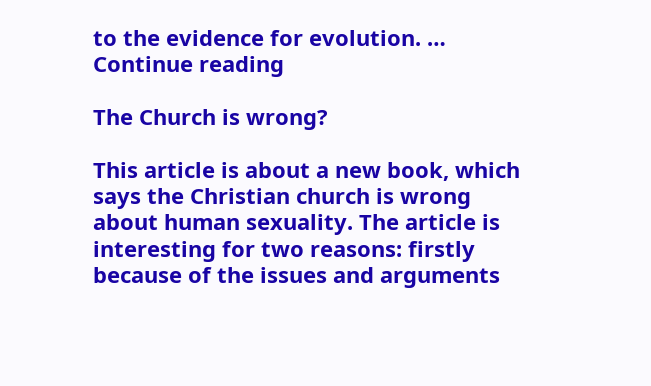to the evidence for evolution. … Continue reading

The Church is wrong?

This article is about a new book, which says the Christian church is wrong about human sexuality. The article is interesting for two reasons: firstly because of the issues and arguments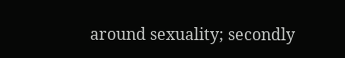around sexuality; secondly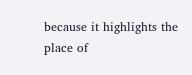because it highlights the place of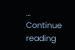… Continue reading